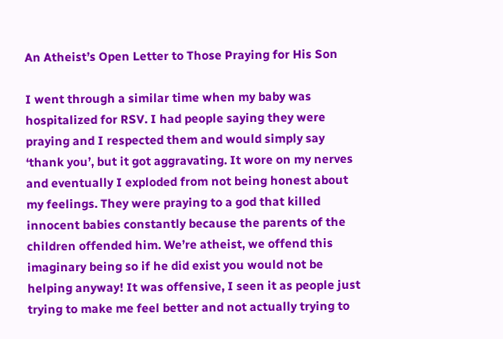An Atheist’s Open Letter to Those Praying for His Son

I went through a similar time when my baby was hospitalized for RSV. I had people saying they were praying and I respected them and would simply say ‘thank you’, but it got aggravating. It wore on my nerves and eventually I exploded from not being honest about my feelings. They were praying to a god that killed innocent babies constantly because the parents of the children offended him. We’re atheist, we offend this imaginary being so if he did exist you would not be helping anyway! It was offensive, I seen it as people just trying to make me feel better and not actually trying to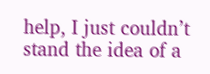help, I just couldn’t stand the idea of a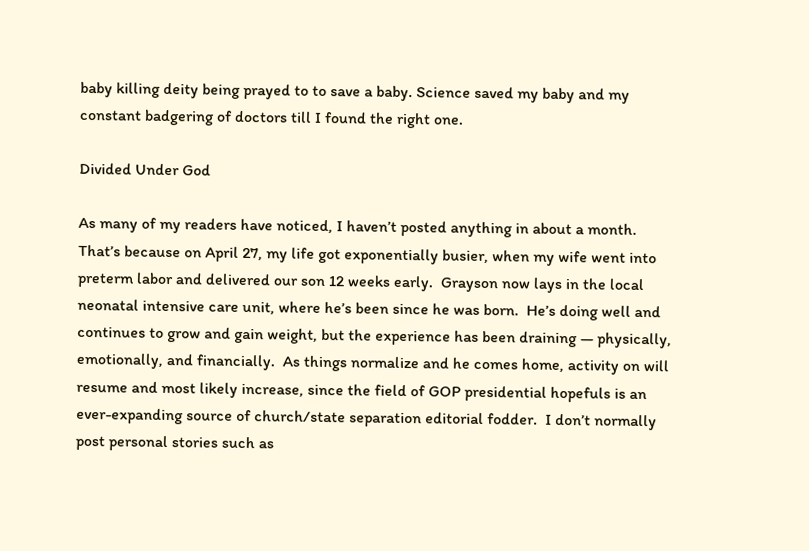baby killing deity being prayed to to save a baby. Science saved my baby and my constant badgering of doctors till I found the right one.

Divided Under God

As many of my readers have noticed, I haven’t posted anything in about a month.  That’s because on April 27, my life got exponentially busier, when my wife went into preterm labor and delivered our son 12 weeks early.  Grayson now lays in the local neonatal intensive care unit, where he’s been since he was born.  He’s doing well and continues to grow and gain weight, but the experience has been draining — physically, emotionally, and financially.  As things normalize and he comes home, activity on will resume and most likely increase, since the field of GOP presidential hopefuls is an ever-expanding source of church/state separation editorial fodder.  I don’t normally post personal stories such as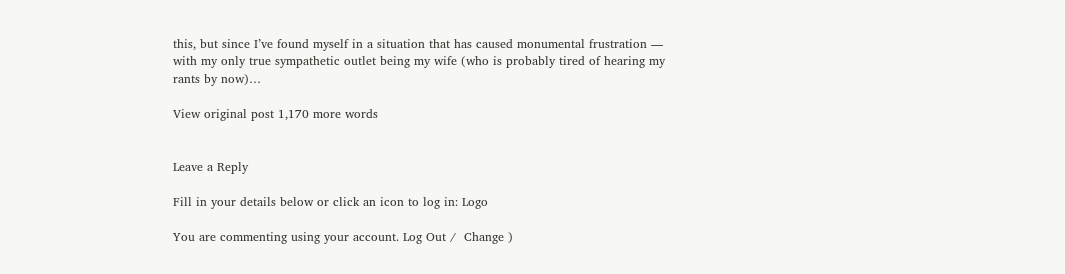this, but since I’ve found myself in a situation that has caused monumental frustration — with my only true sympathetic outlet being my wife (who is probably tired of hearing my rants by now)…

View original post 1,170 more words


Leave a Reply

Fill in your details below or click an icon to log in: Logo

You are commenting using your account. Log Out /  Change )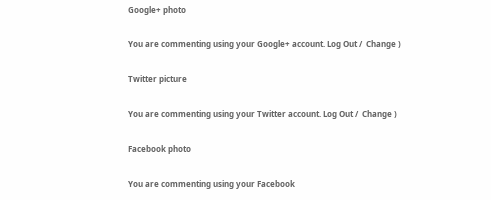Google+ photo

You are commenting using your Google+ account. Log Out /  Change )

Twitter picture

You are commenting using your Twitter account. Log Out /  Change )

Facebook photo

You are commenting using your Facebook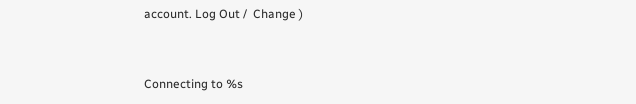account. Log Out /  Change )


Connecting to %s